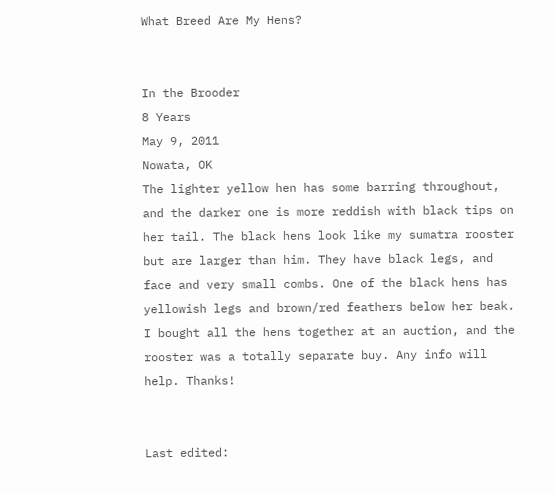What Breed Are My Hens?


In the Brooder
8 Years
May 9, 2011
Nowata, OK
The lighter yellow hen has some barring throughout, and the darker one is more reddish with black tips on her tail. The black hens look like my sumatra rooster but are larger than him. They have black legs, and face and very small combs. One of the black hens has yellowish legs and brown/red feathers below her beak. I bought all the hens together at an auction, and the rooster was a totally separate buy. Any info will help. Thanks!


Last edited: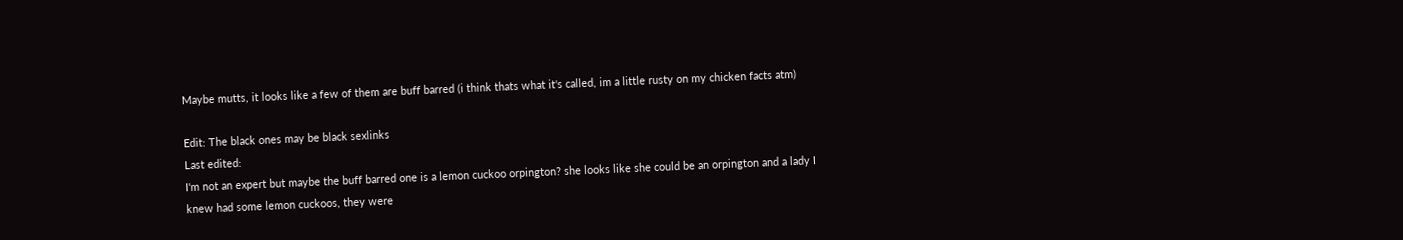Maybe mutts, it looks like a few of them are buff barred (i think thats what it's called, im a little rusty on my chicken facts atm)

Edit: The black ones may be black sexlinks
Last edited:
I'm not an expert but maybe the buff barred one is a lemon cuckoo orpington? she looks like she could be an orpington and a lady I knew had some lemon cuckoos, they were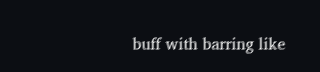buff with barring like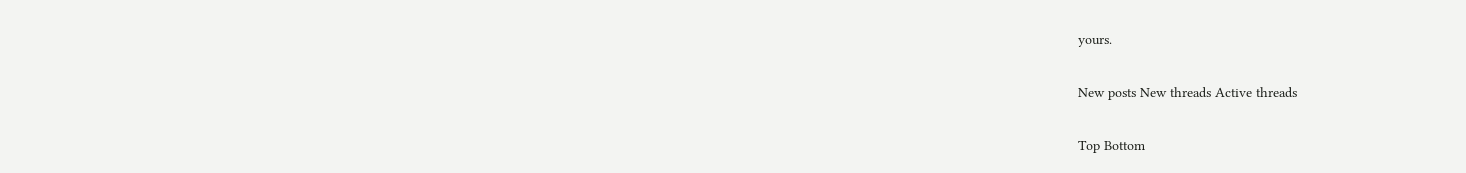yours.

New posts New threads Active threads

Top Bottom